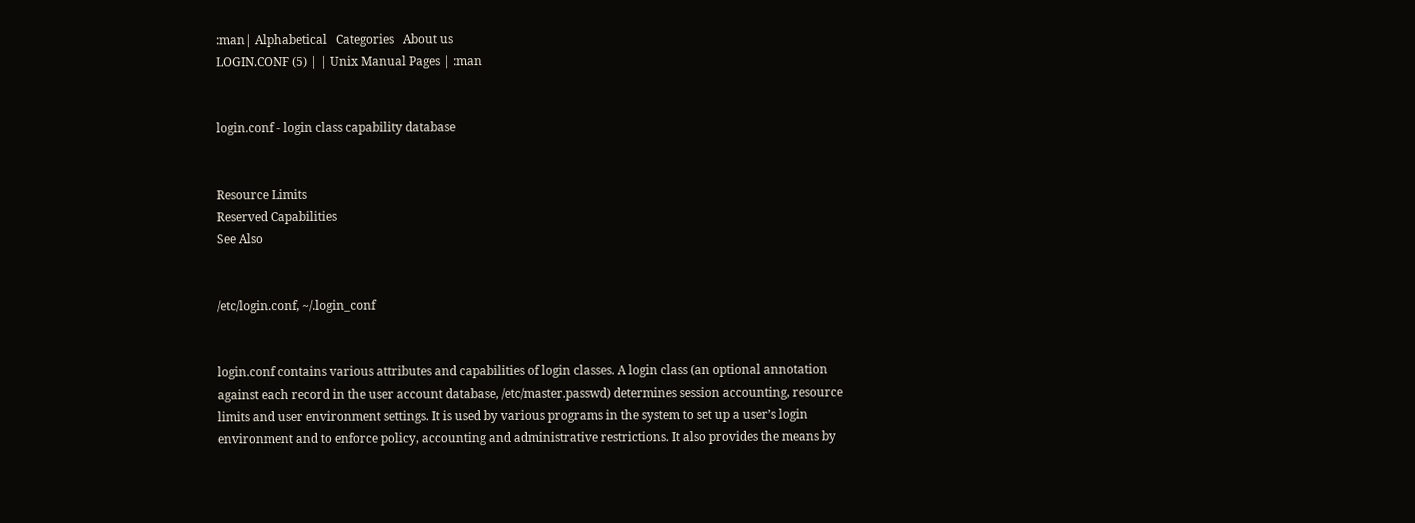:man| Alphabetical   Categories   About us
LOGIN.CONF (5) | | Unix Manual Pages | :man


login.conf - login class capability database


Resource Limits
Reserved Capabilities
See Also


/etc/login.conf, ~/.login_conf


login.conf contains various attributes and capabilities of login classes. A login class (an optional annotation against each record in the user account database, /etc/master.passwd) determines session accounting, resource limits and user environment settings. It is used by various programs in the system to set up a user’s login environment and to enforce policy, accounting and administrative restrictions. It also provides the means by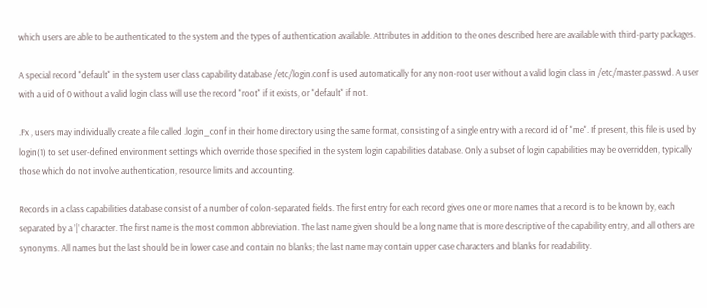which users are able to be authenticated to the system and the types of authentication available. Attributes in addition to the ones described here are available with third-party packages.

A special record "default" in the system user class capability database /etc/login.conf is used automatically for any non-root user without a valid login class in /etc/master.passwd. A user with a uid of 0 without a valid login class will use the record "root" if it exists, or "default" if not.

.Fx , users may individually create a file called .login_conf in their home directory using the same format, consisting of a single entry with a record id of "me". If present, this file is used by login(1) to set user-defined environment settings which override those specified in the system login capabilities database. Only a subset of login capabilities may be overridden, typically those which do not involve authentication, resource limits and accounting.

Records in a class capabilities database consist of a number of colon-separated fields. The first entry for each record gives one or more names that a record is to be known by, each separated by a ’|’ character. The first name is the most common abbreviation. The last name given should be a long name that is more descriptive of the capability entry, and all others are synonyms. All names but the last should be in lower case and contain no blanks; the last name may contain upper case characters and blanks for readability.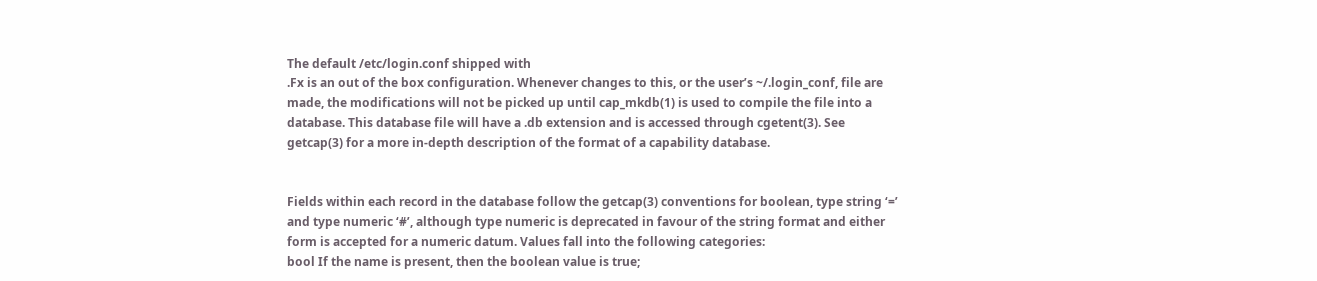The default /etc/login.conf shipped with
.Fx is an out of the box configuration. Whenever changes to this, or the user’s ~/.login_conf, file are made, the modifications will not be picked up until cap_mkdb(1) is used to compile the file into a database. This database file will have a .db extension and is accessed through cgetent(3). See getcap(3) for a more in-depth description of the format of a capability database.


Fields within each record in the database follow the getcap(3) conventions for boolean, type string ‘=’ and type numeric ‘#’, although type numeric is deprecated in favour of the string format and either form is accepted for a numeric datum. Values fall into the following categories:
bool If the name is present, then the boolean value is true;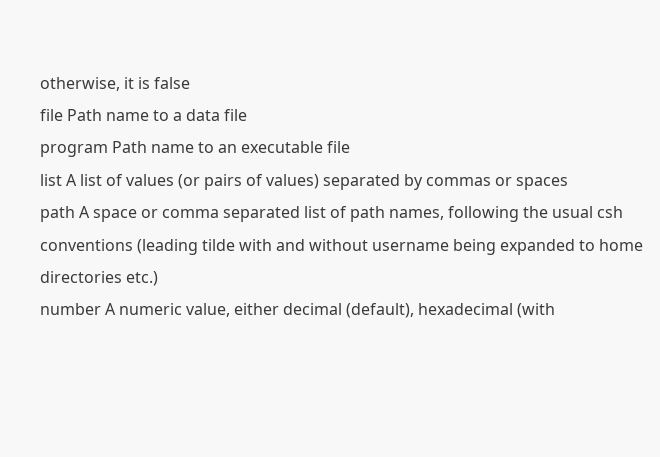otherwise, it is false
file Path name to a data file
program Path name to an executable file
list A list of values (or pairs of values) separated by commas or spaces
path A space or comma separated list of path names, following the usual csh conventions (leading tilde with and without username being expanded to home directories etc.)
number A numeric value, either decimal (default), hexadecimal (with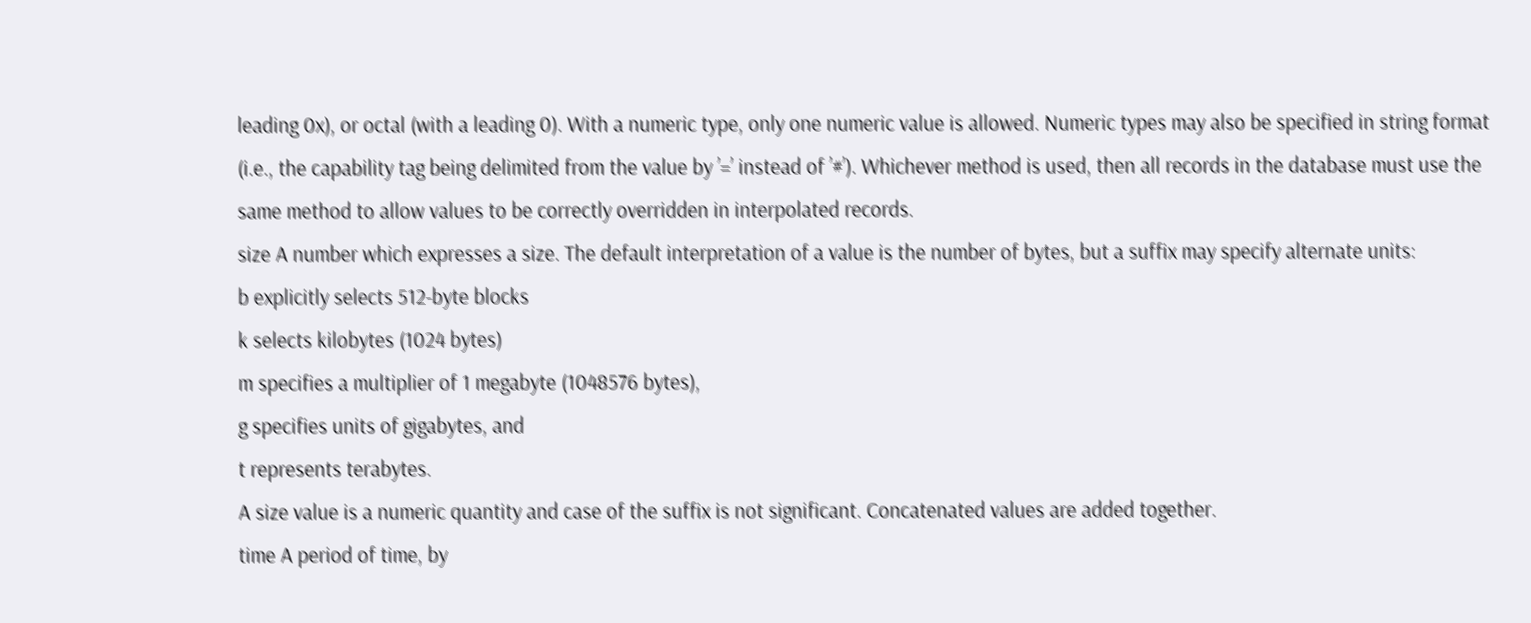leading 0x), or octal (with a leading 0). With a numeric type, only one numeric value is allowed. Numeric types may also be specified in string format (i.e., the capability tag being delimited from the value by ’=’ instead of ’#’). Whichever method is used, then all records in the database must use the same method to allow values to be correctly overridden in interpolated records.
size A number which expresses a size. The default interpretation of a value is the number of bytes, but a suffix may specify alternate units:
b explicitly selects 512-byte blocks
k selects kilobytes (1024 bytes)
m specifies a multiplier of 1 megabyte (1048576 bytes),
g specifies units of gigabytes, and
t represents terabytes.
A size value is a numeric quantity and case of the suffix is not significant. Concatenated values are added together.
time A period of time, by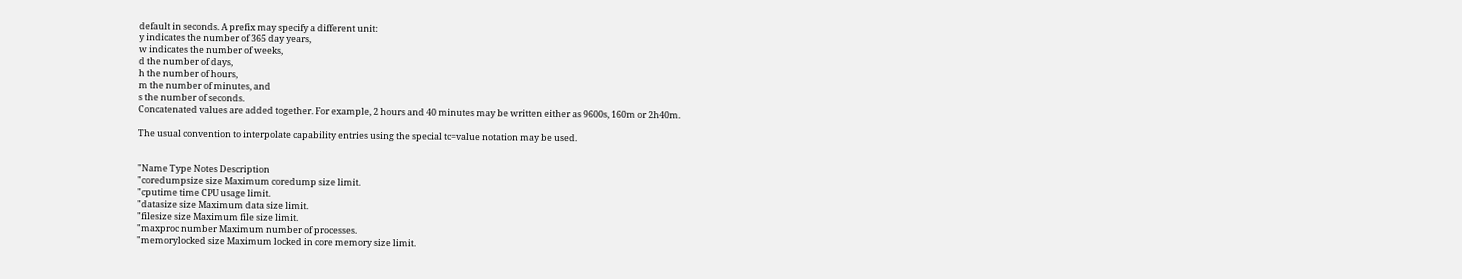default in seconds. A prefix may specify a different unit:
y indicates the number of 365 day years,
w indicates the number of weeks,
d the number of days,
h the number of hours,
m the number of minutes, and
s the number of seconds.
Concatenated values are added together. For example, 2 hours and 40 minutes may be written either as 9600s, 160m or 2h40m.

The usual convention to interpolate capability entries using the special tc=value notation may be used.


"Name Type Notes Description
"coredumpsize size Maximum coredump size limit.
"cputime time CPU usage limit.
"datasize size Maximum data size limit.
"filesize size Maximum file size limit.
"maxproc number Maximum number of processes.
"memorylocked size Maximum locked in core memory size limit.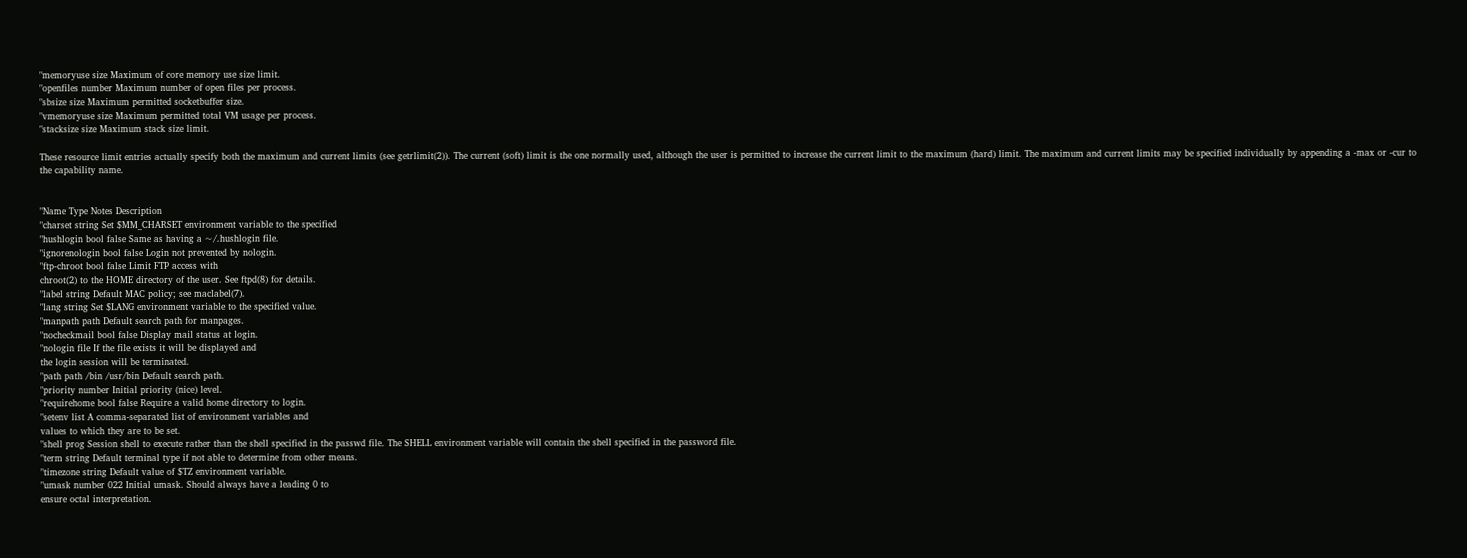"memoryuse size Maximum of core memory use size limit.
"openfiles number Maximum number of open files per process.
"sbsize size Maximum permitted socketbuffer size.
"vmemoryuse size Maximum permitted total VM usage per process.
"stacksize size Maximum stack size limit.

These resource limit entries actually specify both the maximum and current limits (see getrlimit(2)). The current (soft) limit is the one normally used, although the user is permitted to increase the current limit to the maximum (hard) limit. The maximum and current limits may be specified individually by appending a -max or -cur to the capability name.


"Name Type Notes Description
"charset string Set $MM_CHARSET environment variable to the specified
"hushlogin bool false Same as having a ~/.hushlogin file.
"ignorenologin bool false Login not prevented by nologin.
"ftp-chroot bool false Limit FTP access with
chroot(2) to the HOME directory of the user. See ftpd(8) for details.
"label string Default MAC policy; see maclabel(7).
"lang string Set $LANG environment variable to the specified value.
"manpath path Default search path for manpages.
"nocheckmail bool false Display mail status at login.
"nologin file If the file exists it will be displayed and
the login session will be terminated.
"path path /bin /usr/bin Default search path.
"priority number Initial priority (nice) level.
"requirehome bool false Require a valid home directory to login.
"setenv list A comma-separated list of environment variables and
values to which they are to be set.
"shell prog Session shell to execute rather than the shell specified in the passwd file. The SHELL environment variable will contain the shell specified in the password file.
"term string Default terminal type if not able to determine from other means.
"timezone string Default value of $TZ environment variable.
"umask number 022 Initial umask. Should always have a leading 0 to
ensure octal interpretation.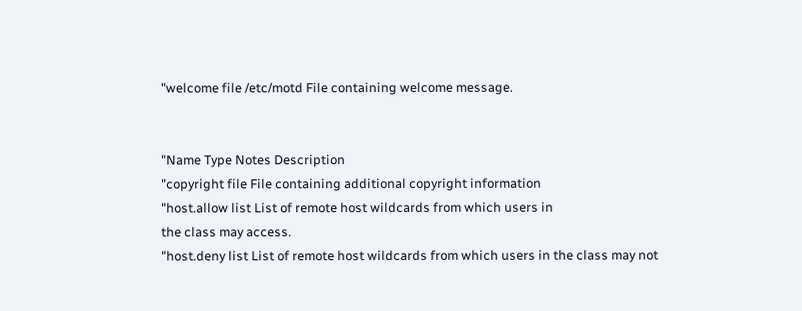"welcome file /etc/motd File containing welcome message.


"Name Type Notes Description
"copyright file File containing additional copyright information
"host.allow list List of remote host wildcards from which users in
the class may access.
"host.deny list List of remote host wildcards from which users in the class may not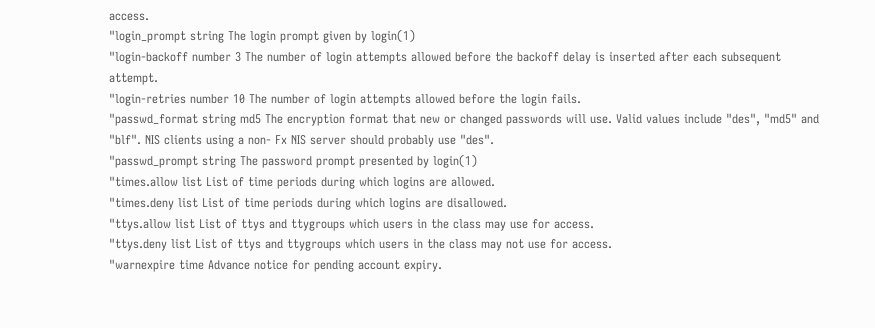access.
"login_prompt string The login prompt given by login(1)
"login-backoff number 3 The number of login attempts allowed before the backoff delay is inserted after each subsequent attempt.
"login-retries number 10 The number of login attempts allowed before the login fails.
"passwd_format string md5 The encryption format that new or changed passwords will use. Valid values include "des", "md5" and "blf". NIS clients using a non- Fx NIS server should probably use "des".
"passwd_prompt string The password prompt presented by login(1)
"times.allow list List of time periods during which logins are allowed.
"times.deny list List of time periods during which logins are disallowed.
"ttys.allow list List of ttys and ttygroups which users in the class may use for access.
"ttys.deny list List of ttys and ttygroups which users in the class may not use for access.
"warnexpire time Advance notice for pending account expiry.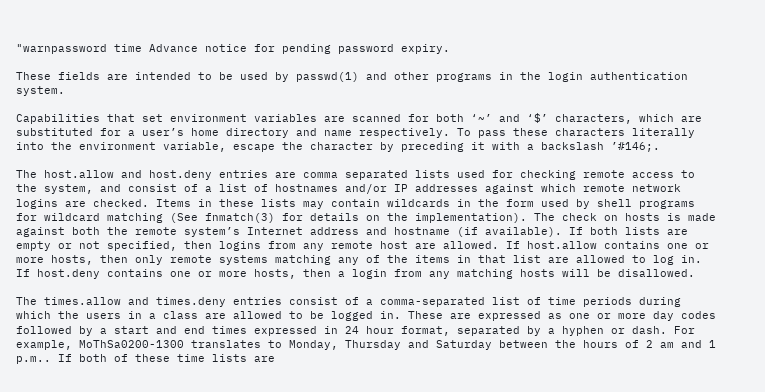"warnpassword time Advance notice for pending password expiry.

These fields are intended to be used by passwd(1) and other programs in the login authentication system.

Capabilities that set environment variables are scanned for both ‘~’ and ‘$’ characters, which are substituted for a user’s home directory and name respectively. To pass these characters literally into the environment variable, escape the character by preceding it with a backslash ’#146;.

The host.allow and host.deny entries are comma separated lists used for checking remote access to the system, and consist of a list of hostnames and/or IP addresses against which remote network logins are checked. Items in these lists may contain wildcards in the form used by shell programs for wildcard matching (See fnmatch(3) for details on the implementation). The check on hosts is made against both the remote system’s Internet address and hostname (if available). If both lists are empty or not specified, then logins from any remote host are allowed. If host.allow contains one or more hosts, then only remote systems matching any of the items in that list are allowed to log in. If host.deny contains one or more hosts, then a login from any matching hosts will be disallowed.

The times.allow and times.deny entries consist of a comma-separated list of time periods during which the users in a class are allowed to be logged in. These are expressed as one or more day codes followed by a start and end times expressed in 24 hour format, separated by a hyphen or dash. For example, MoThSa0200-1300 translates to Monday, Thursday and Saturday between the hours of 2 am and 1 p.m.. If both of these time lists are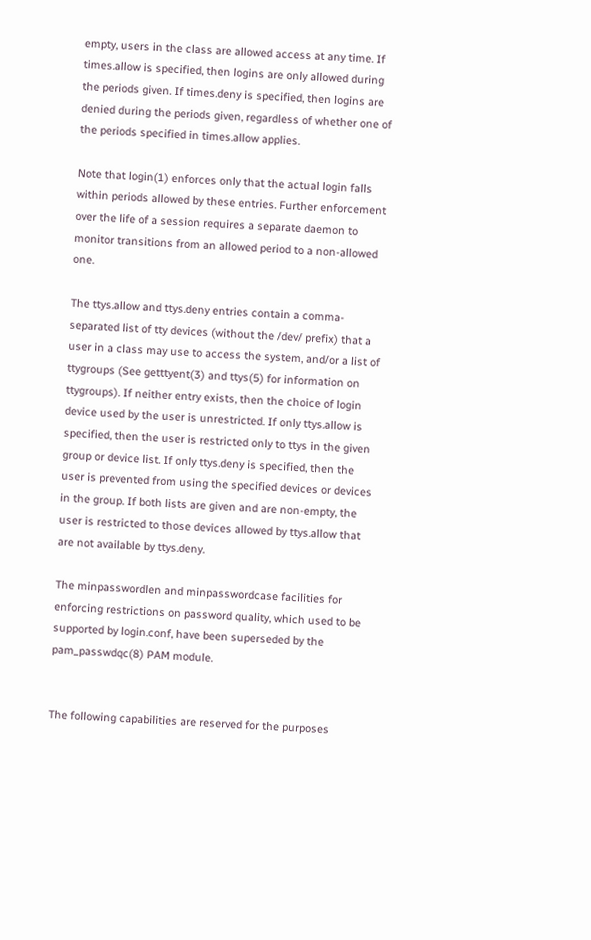empty, users in the class are allowed access at any time. If times.allow is specified, then logins are only allowed during the periods given. If times.deny is specified, then logins are denied during the periods given, regardless of whether one of the periods specified in times.allow applies.

Note that login(1) enforces only that the actual login falls within periods allowed by these entries. Further enforcement over the life of a session requires a separate daemon to monitor transitions from an allowed period to a non-allowed one.

The ttys.allow and ttys.deny entries contain a comma-separated list of tty devices (without the /dev/ prefix) that a user in a class may use to access the system, and/or a list of ttygroups (See getttyent(3) and ttys(5) for information on ttygroups). If neither entry exists, then the choice of login device used by the user is unrestricted. If only ttys.allow is specified, then the user is restricted only to ttys in the given group or device list. If only ttys.deny is specified, then the user is prevented from using the specified devices or devices in the group. If both lists are given and are non-empty, the user is restricted to those devices allowed by ttys.allow that are not available by ttys.deny.

The minpasswordlen and minpasswordcase facilities for enforcing restrictions on password quality, which used to be supported by login.conf, have been superseded by the pam_passwdqc(8) PAM module.


The following capabilities are reserved for the purposes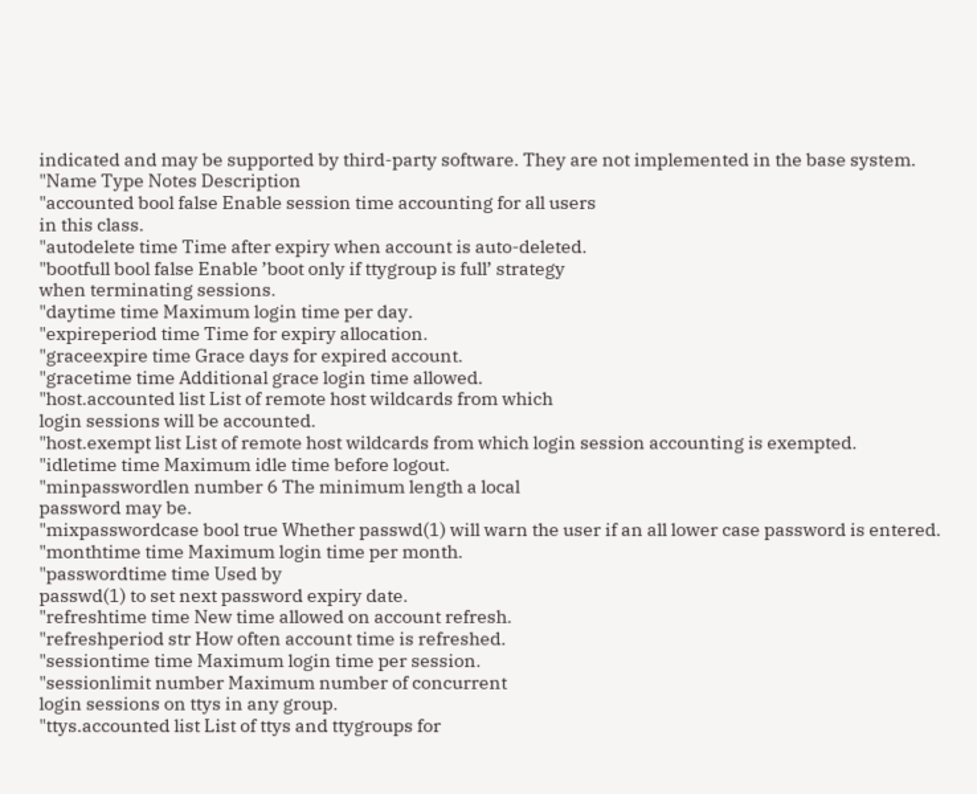indicated and may be supported by third-party software. They are not implemented in the base system.
"Name Type Notes Description
"accounted bool false Enable session time accounting for all users
in this class.
"autodelete time Time after expiry when account is auto-deleted.
"bootfull bool false Enable ’boot only if ttygroup is full’ strategy
when terminating sessions.
"daytime time Maximum login time per day.
"expireperiod time Time for expiry allocation.
"graceexpire time Grace days for expired account.
"gracetime time Additional grace login time allowed.
"host.accounted list List of remote host wildcards from which
login sessions will be accounted.
"host.exempt list List of remote host wildcards from which login session accounting is exempted.
"idletime time Maximum idle time before logout.
"minpasswordlen number 6 The minimum length a local
password may be.
"mixpasswordcase bool true Whether passwd(1) will warn the user if an all lower case password is entered.
"monthtime time Maximum login time per month.
"passwordtime time Used by
passwd(1) to set next password expiry date.
"refreshtime time New time allowed on account refresh.
"refreshperiod str How often account time is refreshed.
"sessiontime time Maximum login time per session.
"sessionlimit number Maximum number of concurrent
login sessions on ttys in any group.
"ttys.accounted list List of ttys and ttygroups for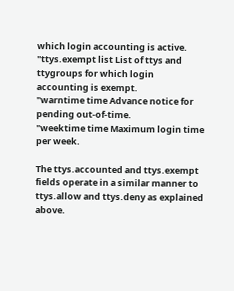which login accounting is active.
"ttys.exempt list List of ttys and ttygroups for which login accounting is exempt.
"warntime time Advance notice for pending out-of-time.
"weektime time Maximum login time per week.

The ttys.accounted and ttys.exempt fields operate in a similar manner to ttys.allow and ttys.deny as explained above.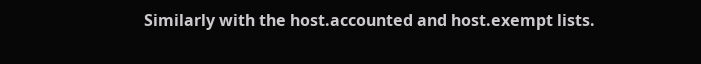Similarly with the host.accounted and host.exempt lists.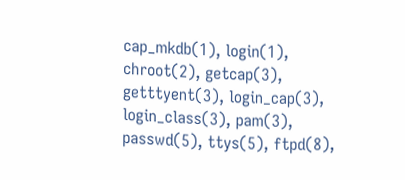cap_mkdb(1), login(1), chroot(2), getcap(3), getttyent(3), login_cap(3), login_class(3), pam(3), passwd(5), ttys(5), ftpd(8),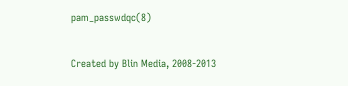pam_passwdqc(8)

Created by Blin Media, 2008-2013